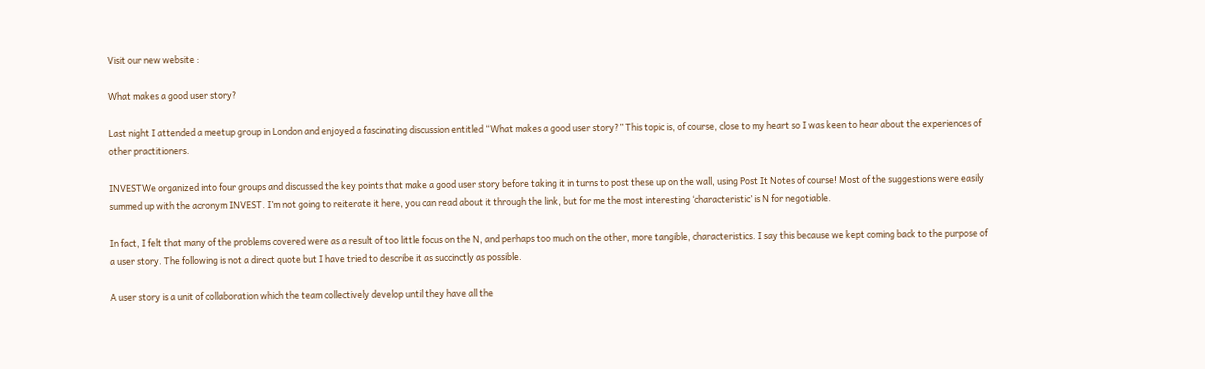Visit our new website :

What makes a good user story?

Last night I attended a meetup group in London and enjoyed a fascinating discussion entitled “What makes a good user story?” This topic is, of course, close to my heart so I was keen to hear about the experiences of other practitioners.

INVESTWe organized into four groups and discussed the key points that make a good user story before taking it in turns to post these up on the wall, using Post It Notes of course! Most of the suggestions were easily summed up with the acronym INVEST. I’m not going to reiterate it here, you can read about it through the link, but for me the most interesting ‘characteristic’ is N for negotiable.

In fact, I felt that many of the problems covered were as a result of too little focus on the N, and perhaps too much on the other, more tangible, characteristics. I say this because we kept coming back to the purpose of a user story. The following is not a direct quote but I have tried to describe it as succinctly as possible.

A user story is a unit of collaboration which the team collectively develop until they have all the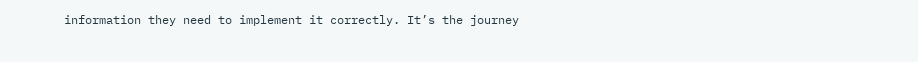information they need to implement it correctly. It’s the journey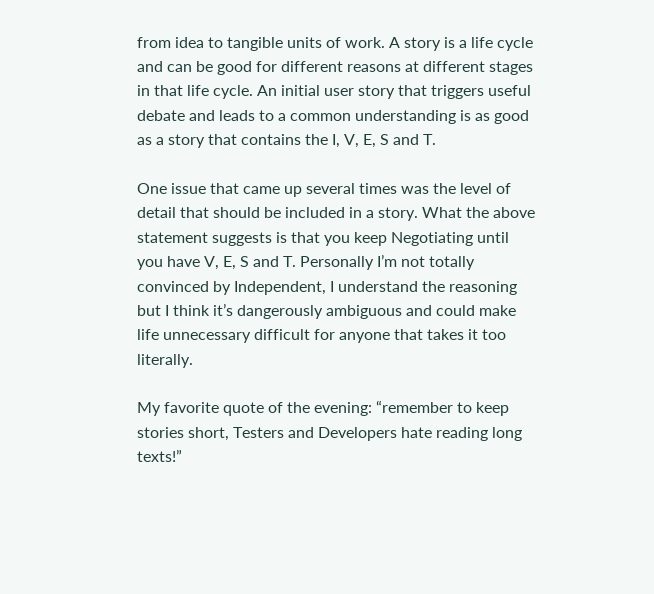from idea to tangible units of work. A story is a life cycle and can be good for different reasons at different stages in that life cycle. An initial user story that triggers useful debate and leads to a common understanding is as good as a story that contains the I, V, E, S and T.

One issue that came up several times was the level of detail that should be included in a story. What the above statement suggests is that you keep Negotiating until you have V, E, S and T. Personally I’m not totally convinced by Independent, I understand the reasoning but I think it’s dangerously ambiguous and could make life unnecessary difficult for anyone that takes it too literally.

My favorite quote of the evening: “remember to keep stories short, Testers and Developers hate reading long texts!”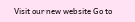Visit our new website Go to